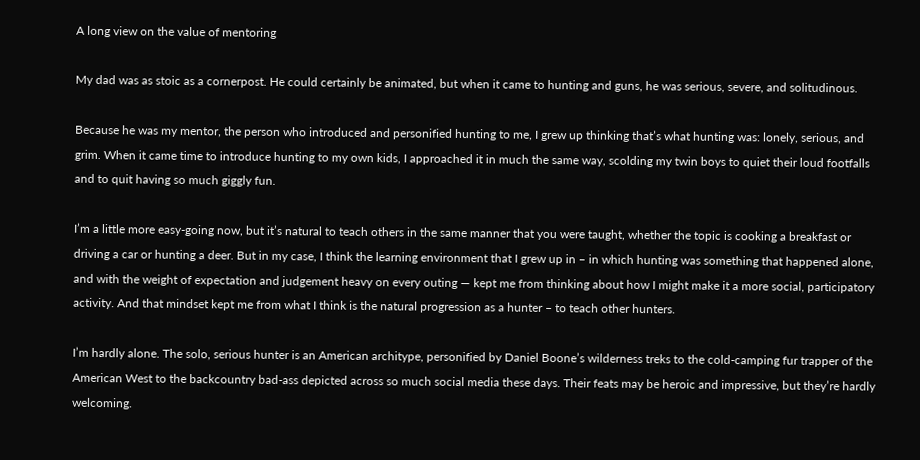A long view on the value of mentoring

My dad was as stoic as a cornerpost. He could certainly be animated, but when it came to hunting and guns, he was serious, severe, and solitudinous.

Because he was my mentor, the person who introduced and personified hunting to me, I grew up thinking that’s what hunting was: lonely, serious, and grim. When it came time to introduce hunting to my own kids, I approached it in much the same way, scolding my twin boys to quiet their loud footfalls and to quit having so much giggly fun.

I’m a little more easy-going now, but it’s natural to teach others in the same manner that you were taught, whether the topic is cooking a breakfast or driving a car or hunting a deer. But in my case, I think the learning environment that I grew up in – in which hunting was something that happened alone, and with the weight of expectation and judgement heavy on every outing — kept me from thinking about how I might make it a more social, participatory activity. And that mindset kept me from what I think is the natural progression as a hunter – to teach other hunters.

I’m hardly alone. The solo, serious hunter is an American architype, personified by Daniel Boone’s wilderness treks to the cold-camping fur trapper of the American West to the backcountry bad-ass depicted across so much social media these days. Their feats may be heroic and impressive, but they’re hardly welcoming.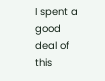I spent a good deal of this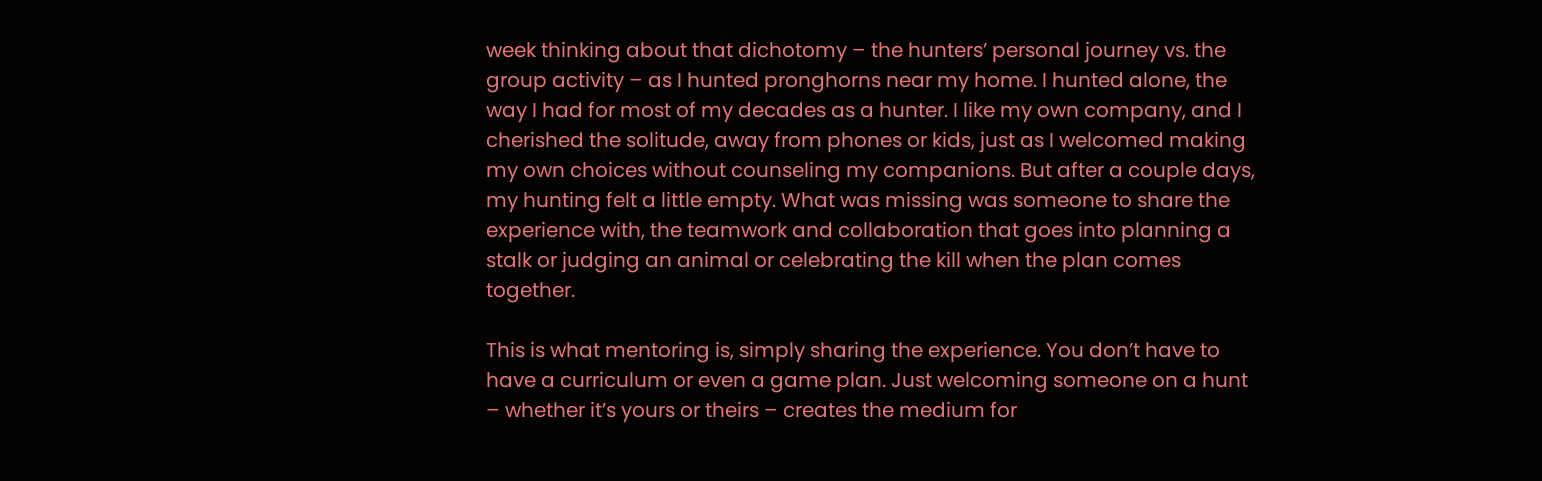week thinking about that dichotomy – the hunters’ personal journey vs. the group activity – as I hunted pronghorns near my home. I hunted alone, the way I had for most of my decades as a hunter. I like my own company, and I cherished the solitude, away from phones or kids, just as I welcomed making my own choices without counseling my companions. But after a couple days, my hunting felt a little empty. What was missing was someone to share the experience with, the teamwork and collaboration that goes into planning a stalk or judging an animal or celebrating the kill when the plan comes together.

This is what mentoring is, simply sharing the experience. You don’t have to have a curriculum or even a game plan. Just welcoming someone on a hunt – whether it’s yours or theirs – creates the medium for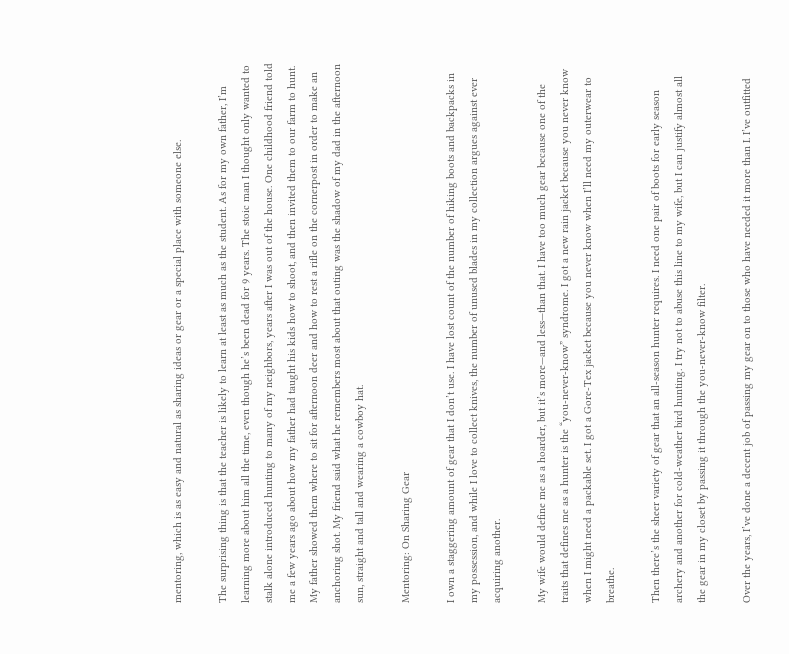mentoring, which is as easy and natural as sharing ideas or gear or a special place with someone else.

The surprising thing is that the teacher is likely to learn at least as much as the student. As for my own father, I’m learning more about him all the time, even though he’s been dead for 9 years. The stoic man I thought only wanted to stalk alone introduced hunting to many of my neighbors, years after I was out of the house. One childhood friend told me a few years ago about how my father had taught his kids how to shoot, and then invited them to our farm to hunt. My father showed them where to sit for afternoon deer and how to rest a rifle on the cornerpost in order to make an anchoring shot. My friend said what he remembers most about that outing was the shadow of my dad in the afternoon sun, straight and tall and wearing a cowboy hat.

Mentoring: On Sharing Gear

I own a staggering amount of gear that I don’t use. I have lost count of the number of hiking boots and backpacks in my possession, and while I love to collect knives, the number of unused blades in my collection argues against ever acquiring another.

My wife would define me as a hoarder, but it’s more—and less—than that. I have too much gear because one of the traits that defines me as a hunter is the “you-never-know” syndrome. I got a new rain jacket because you never know when I might need a packable set. I got a Gore-Tex jacket because you never know when I’ll need my outerwear to breathe.

Then there’s the sheer variety of gear that an all-season hunter requires. I need one pair of boots for early season archery and another for cold-weather bird hunting. I try not to abuse this line to my wife, but I can justify almost all the gear in my closet by passing it through the you-never-know filter.

Over the years, I’ve done a decent job of passing my gear on to those who have needed it more than I. I’ve outfitted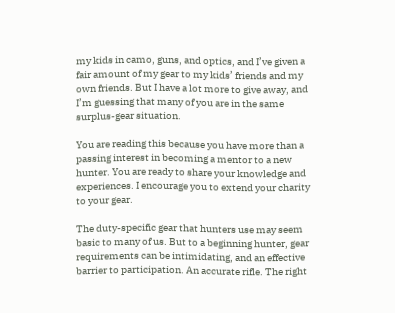my kids in camo, guns, and optics, and I’ve given a fair amount of my gear to my kids’ friends and my own friends. But I have a lot more to give away, and I’m guessing that many of you are in the same surplus-gear situation.

You are reading this because you have more than a passing interest in becoming a mentor to a new hunter. You are ready to share your knowledge and experiences. I encourage you to extend your charity to your gear.

The duty-specific gear that hunters use may seem basic to many of us. But to a beginning hunter, gear requirements can be intimidating, and an effective barrier to participation. An accurate rifle. The right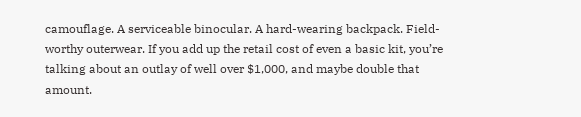camouflage. A serviceable binocular. A hard-wearing backpack. Field-worthy outerwear. If you add up the retail cost of even a basic kit, you’re talking about an outlay of well over $1,000, and maybe double that amount.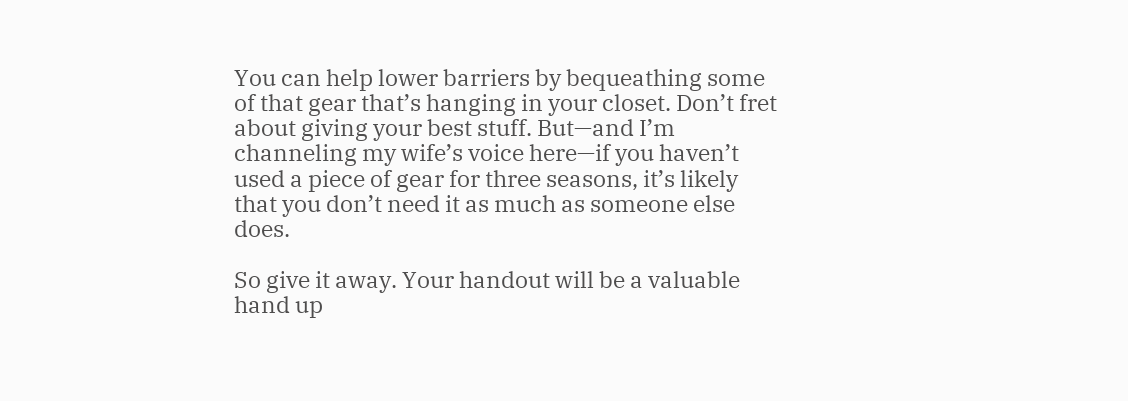You can help lower barriers by bequeathing some of that gear that’s hanging in your closet. Don’t fret about giving your best stuff. But—and I’m channeling my wife’s voice here—if you haven’t used a piece of gear for three seasons, it’s likely that you don’t need it as much as someone else does.

So give it away. Your handout will be a valuable hand up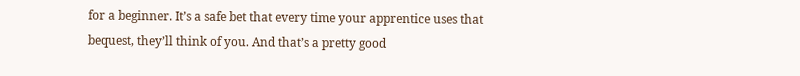for a beginner. It’s a safe bet that every time your apprentice uses that bequest, they’ll think of you. And that’s a pretty good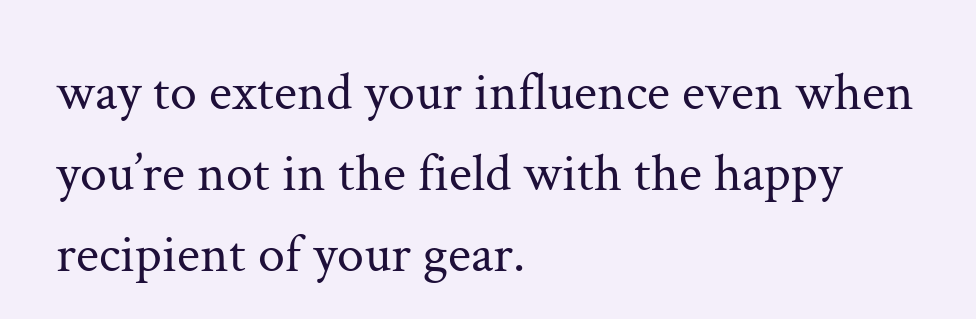way to extend your influence even when you’re not in the field with the happy recipient of your gear.